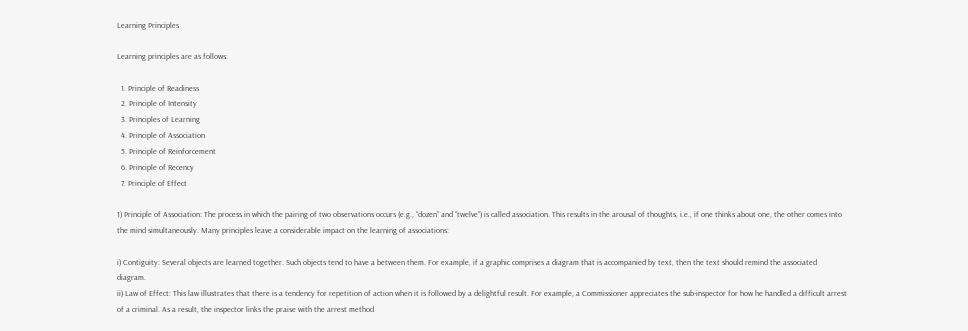Learning Principles

Learning principles are as follows:

  1. Principle of Readiness
  2. Principle of Intensity
  3. Principles of Learning
  4. Principle of Association
  5. Principle of Reinforcement
  6. Principle of Recency
  7. Principle of Effect

1) Principle of Association: The process in which the pairing of two observations occurs (e.g., “dozen” and “twelve”) is called association. This results in the arousal of thoughts, i.e., if one thinks about one, the other comes into the mind simultaneously. Many principles leave a considerable impact on the learning of associations:

i) Contiguity: Several objects are learned together. Such objects tend to have a between them. For example, if a graphic comprises a diagram that is accompanied by text, then the text should remind the associated diagram.
ii) Law of Effect: This law illustrates that there is a tendency for repetition of action when it is followed by a delightful result. For example, a Commissioner appreciates the sub-inspector for how he handled a difficult arrest of a criminal. As a result, the inspector links the praise with the arrest method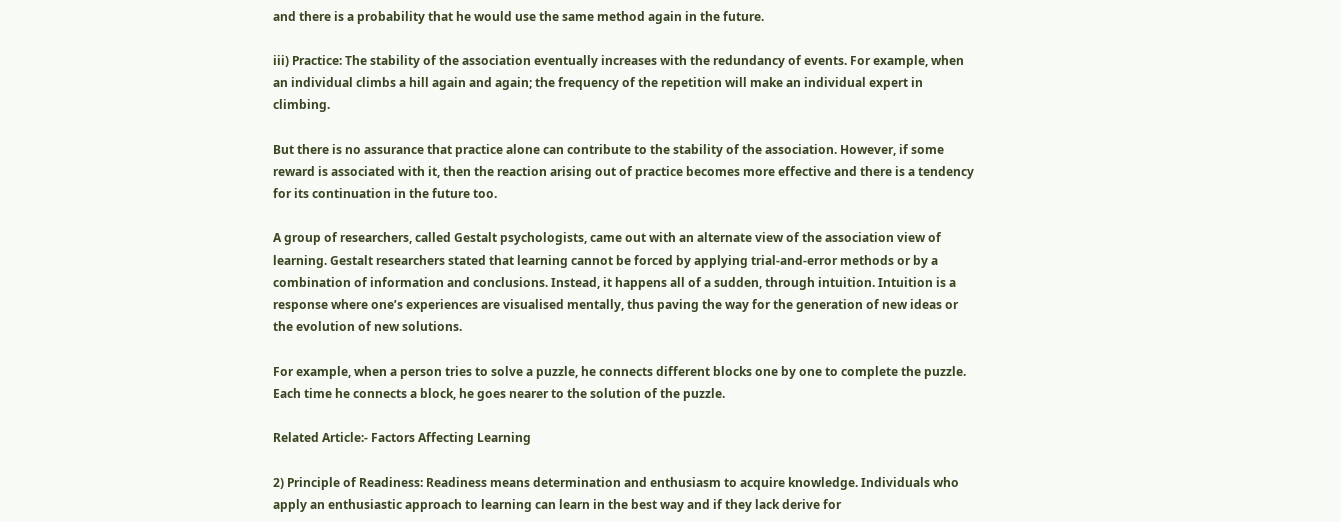and there is a probability that he would use the same method again in the future.

iii) Practice: The stability of the association eventually increases with the redundancy of events. For example, when an individual climbs a hill again and again; the frequency of the repetition will make an individual expert in climbing.

But there is no assurance that practice alone can contribute to the stability of the association. However, if some reward is associated with it, then the reaction arising out of practice becomes more effective and there is a tendency for its continuation in the future too.

A group of researchers, called Gestalt psychologists, came out with an alternate view of the association view of learning. Gestalt researchers stated that learning cannot be forced by applying trial-and-error methods or by a combination of information and conclusions. Instead, it happens all of a sudden, through intuition. Intuition is a response where one’s experiences are visualised mentally, thus paving the way for the generation of new ideas or the evolution of new solutions.

For example, when a person tries to solve a puzzle, he connects different blocks one by one to complete the puzzle. Each time he connects a block, he goes nearer to the solution of the puzzle.

Related Article:- Factors Affecting Learning

2) Principle of Readiness: Readiness means determination and enthusiasm to acquire knowledge. Individuals who apply an enthusiastic approach to learning can learn in the best way and if they lack derive for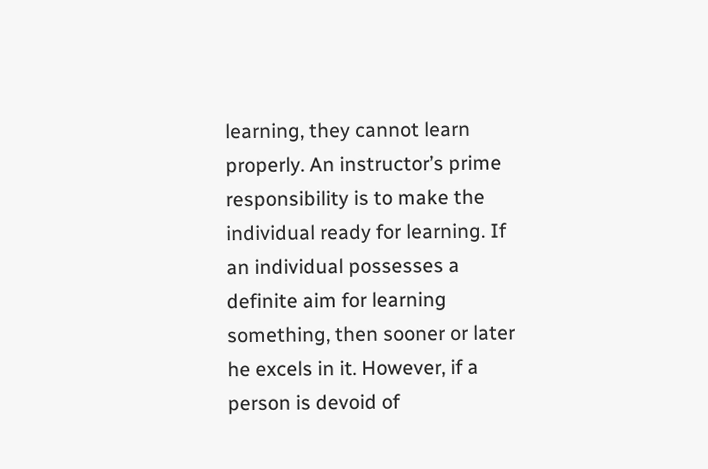learning, they cannot learn properly. An instructor’s prime responsibility is to make the individual ready for learning. If an individual possesses a definite aim for learning something, then sooner or later he excels in it. However, if a person is devoid of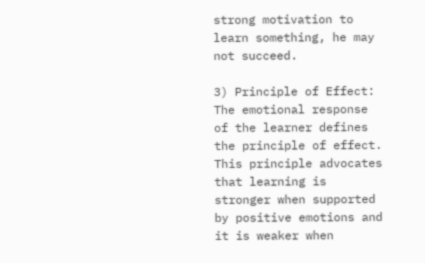strong motivation to learn something, he may not succeed.

3) Principle of Effect: The emotional response of the learner defines the principle of effect. This principle advocates that learning is stronger when supported by positive emotions and it is weaker when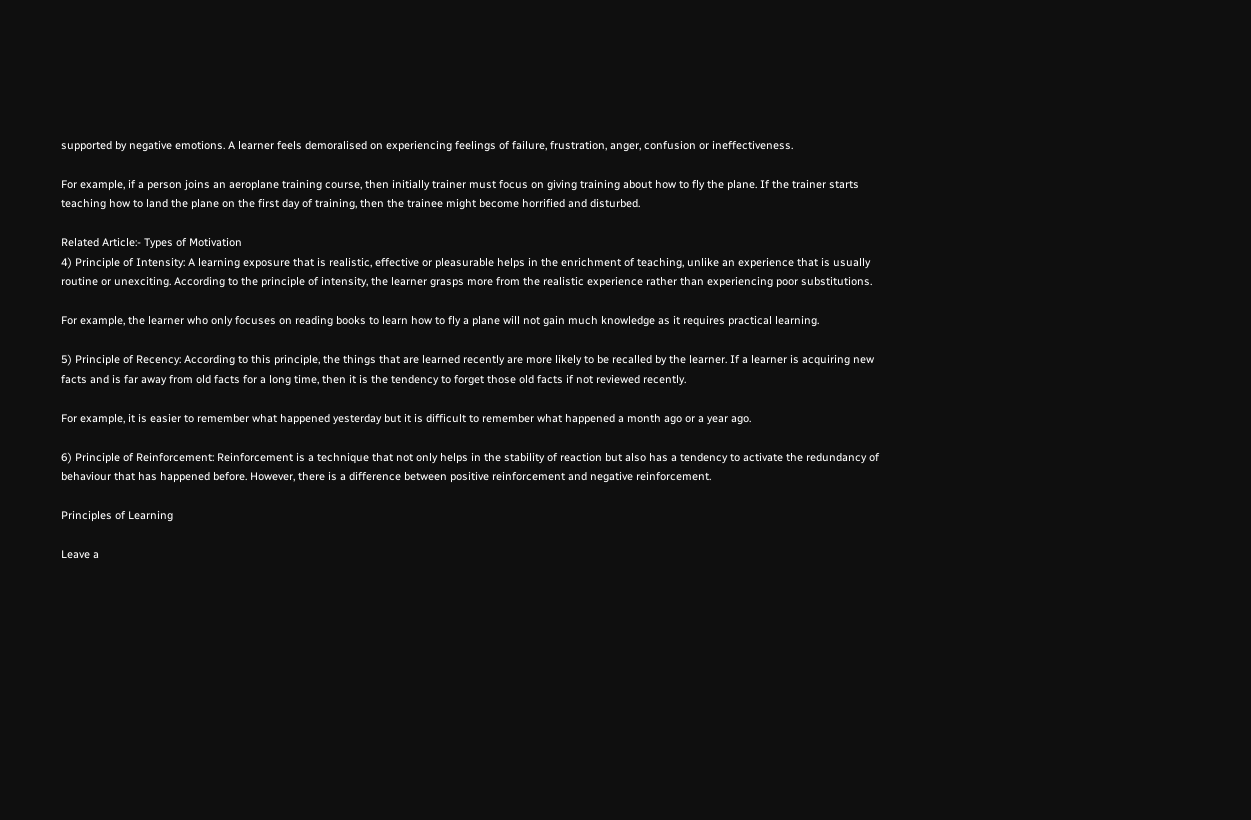supported by negative emotions. A learner feels demoralised on experiencing feelings of failure, frustration, anger, confusion or ineffectiveness.

For example, if a person joins an aeroplane training course, then initially trainer must focus on giving training about how to fly the plane. If the trainer starts teaching how to land the plane on the first day of training, then the trainee might become horrified and disturbed.

Related Article:- Types of Motivation
4) Principle of Intensity: A learning exposure that is realistic, effective or pleasurable helps in the enrichment of teaching, unlike an experience that is usually routine or unexciting. According to the principle of intensity, the learner grasps more from the realistic experience rather than experiencing poor substitutions.

For example, the learner who only focuses on reading books to learn how to fly a plane will not gain much knowledge as it requires practical learning.

5) Principle of Recency: According to this principle, the things that are learned recently are more likely to be recalled by the learner. If a learner is acquiring new facts and is far away from old facts for a long time, then it is the tendency to forget those old facts if not reviewed recently.

For example, it is easier to remember what happened yesterday but it is difficult to remember what happened a month ago or a year ago.

6) Principle of Reinforcement: Reinforcement is a technique that not only helps in the stability of reaction but also has a tendency to activate the redundancy of behaviour that has happened before. However, there is a difference between positive reinforcement and negative reinforcement.

Principles of Learning

Leave a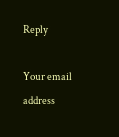Reply

Your email address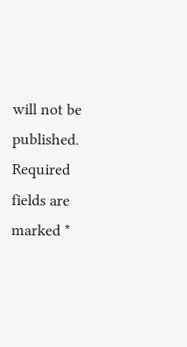will not be published. Required fields are marked *